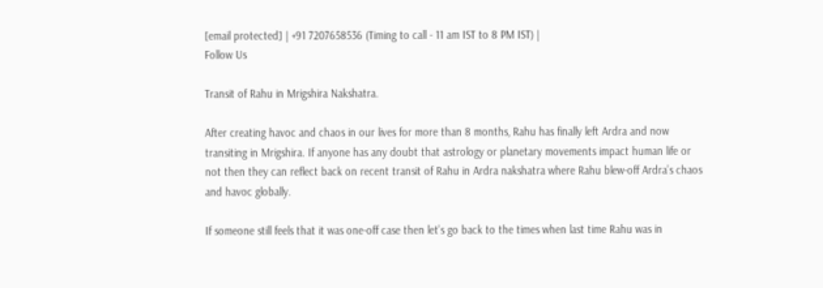[email protected] | +91 7207658536 (Timing to call - 11 am IST to 8 PM IST) |
Follow Us

Transit of Rahu in Mrigshira Nakshatra.

After creating havoc and chaos in our lives for more than 8 months, Rahu has finally left Ardra and now transiting in Mrigshira. If anyone has any doubt that astrology or planetary movements impact human life or not then they can reflect back on recent transit of Rahu in Ardra nakshatra where Rahu blew-off Ardra’s chaos and havoc globally.

If someone still feels that it was one-off case then let’s go back to the times when last time Rahu was in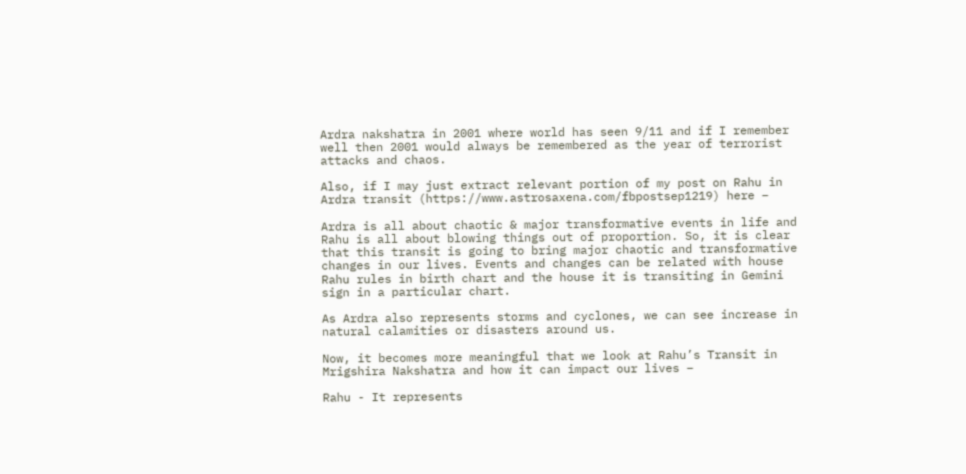Ardra nakshatra in 2001 where world has seen 9/11 and if I remember well then 2001 would always be remembered as the year of terrorist attacks and chaos.

Also, if I may just extract relevant portion of my post on Rahu in Ardra transit (https://www.astrosaxena.com/fbpostsep1219) here –

Ardra is all about chaotic & major transformative events in life and Rahu is all about blowing things out of proportion. So, it is clear that this transit is going to bring major chaotic and transformative changes in our lives. Events and changes can be related with house Rahu rules in birth chart and the house it is transiting in Gemini sign in a particular chart.

As Ardra also represents storms and cyclones, we can see increase in natural calamities or disasters around us.

Now, it becomes more meaningful that we look at Rahu’s Transit in Mrigshira Nakshatra and how it can impact our lives –

Rahu - It represents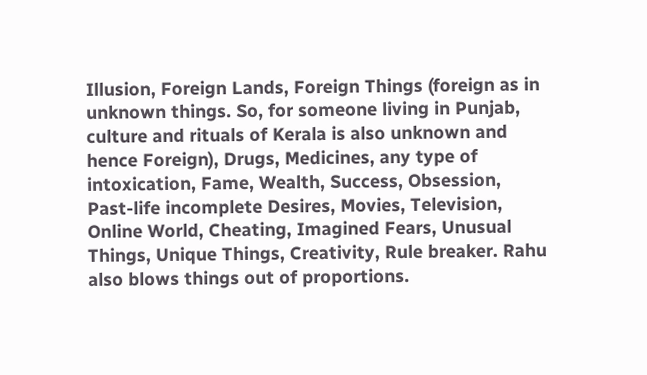Illusion, Foreign Lands, Foreign Things (foreign as in unknown things. So, for someone living in Punjab, culture and rituals of Kerala is also unknown and hence Foreign), Drugs, Medicines, any type of intoxication, Fame, Wealth, Success, Obsession, Past-life incomplete Desires, Movies, Television, Online World, Cheating, Imagined Fears, Unusual Things, Unique Things, Creativity, Rule breaker. Rahu also blows things out of proportions.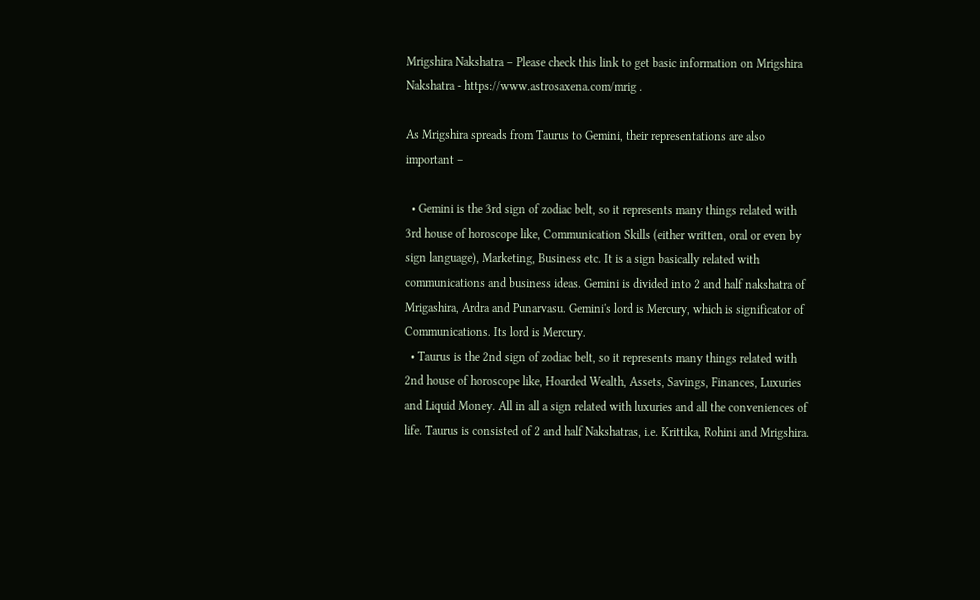Mrigshira Nakshatra – Please check this link to get basic information on Mrigshira Nakshatra - https://www.astrosaxena.com/mrig .

As Mrigshira spreads from Taurus to Gemini, their representations are also important –

  • Gemini is the 3rd sign of zodiac belt, so it represents many things related with 3rd house of horoscope like, Communication Skills (either written, oral or even by sign language), Marketing, Business etc. It is a sign basically related with communications and business ideas. Gemini is divided into 2 and half nakshatra of Mrigashira, Ardra and Punarvasu. Gemini's lord is Mercury, which is significator of Communications. Its lord is Mercury.
  • Taurus is the 2nd sign of zodiac belt, so it represents many things related with 2nd house of horoscope like, Hoarded Wealth, Assets, Savings, Finances, Luxuries and Liquid Money. All in all a sign related with luxuries and all the conveniences of life. Taurus is consisted of 2 and half Nakshatras, i.e. Krittika, Rohini and Mrigshira.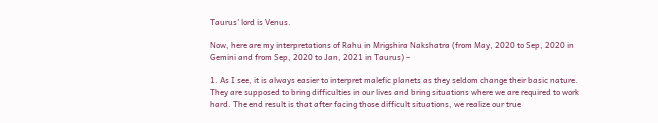Taurus' lord is Venus.

Now, here are my interpretations of Rahu in Mrigshira Nakshatra (from May, 2020 to Sep, 2020 in Gemini and from Sep, 2020 to Jan, 2021 in Taurus) –

1. As I see, it is always easier to interpret malefic planets as they seldom change their basic nature. They are supposed to bring difficulties in our lives and bring situations where we are required to work hard. The end result is that after facing those difficult situations, we realize our true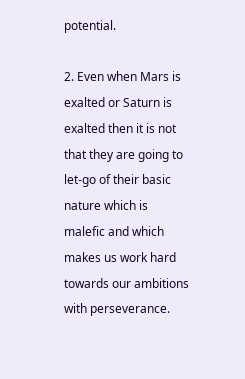potential.

2. Even when Mars is exalted or Saturn is exalted then it is not that they are going to let-go of their basic nature which is malefic and which makes us work hard towards our ambitions with perseverance.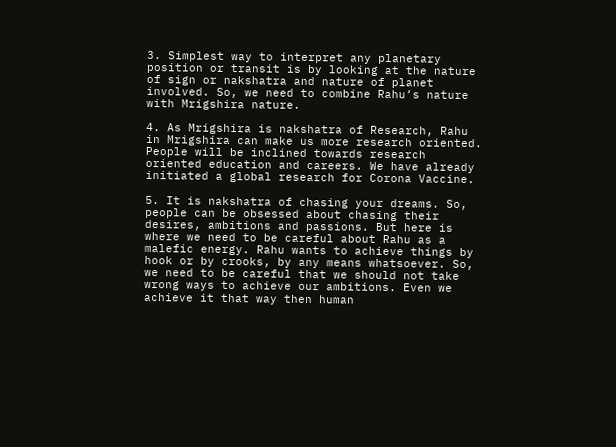3. Simplest way to interpret any planetary position or transit is by looking at the nature of sign or nakshatra and nature of planet involved. So, we need to combine Rahu’s nature with Mrigshira nature.

4. As Mrigshira is nakshatra of Research, Rahu in Mrigshira can make us more research oriented. People will be inclined towards research oriented education and careers. We have already initiated a global research for Corona Vaccine.

5. It is nakshatra of chasing your dreams. So, people can be obsessed about chasing their desires, ambitions and passions. But here is where we need to be careful about Rahu as a malefic energy. Rahu wants to achieve things by hook or by crooks, by any means whatsoever. So, we need to be careful that we should not take wrong ways to achieve our ambitions. Even we achieve it that way then human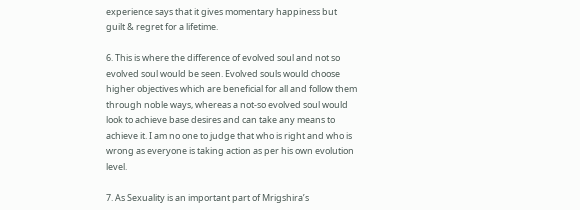experience says that it gives momentary happiness but guilt & regret for a lifetime.

6. This is where the difference of evolved soul and not so evolved soul would be seen. Evolved souls would choose higher objectives which are beneficial for all and follow them through noble ways, whereas a not-so evolved soul would look to achieve base desires and can take any means to achieve it. I am no one to judge that who is right and who is wrong as everyone is taking action as per his own evolution level.

7. As Sexuality is an important part of Mrigshira’s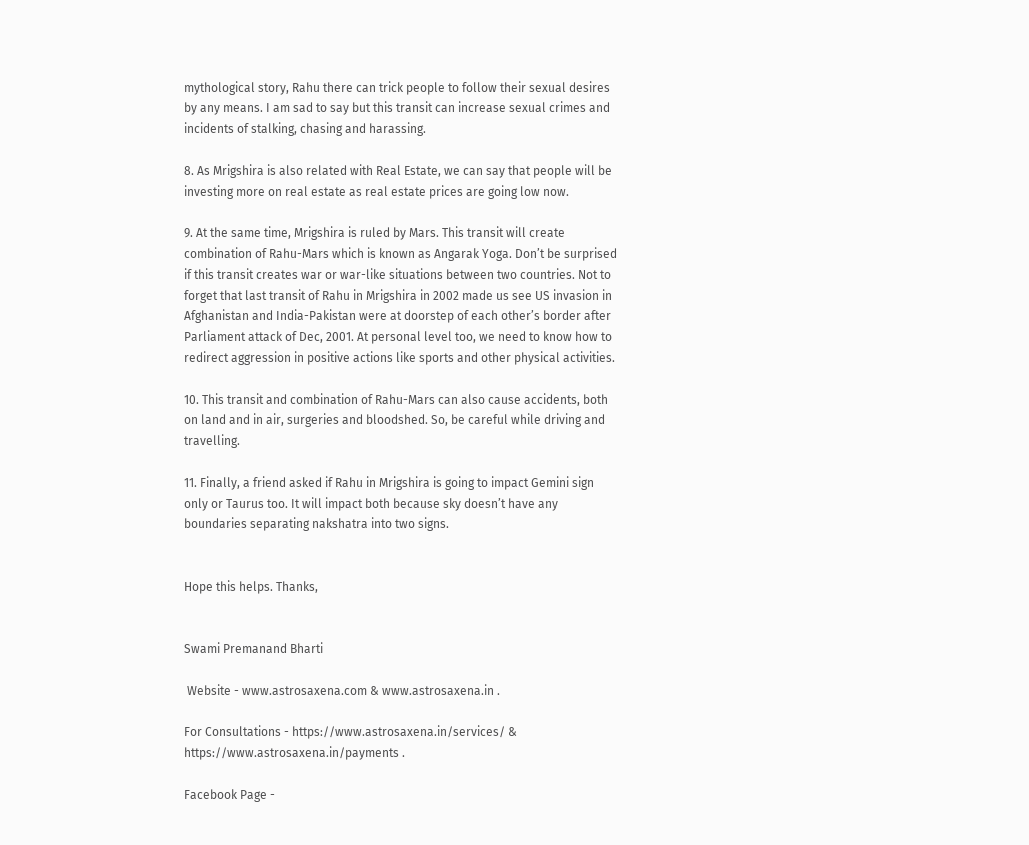mythological story, Rahu there can trick people to follow their sexual desires by any means. I am sad to say but this transit can increase sexual crimes and incidents of stalking, chasing and harassing.

8. As Mrigshira is also related with Real Estate, we can say that people will be investing more on real estate as real estate prices are going low now.

9. At the same time, Mrigshira is ruled by Mars. This transit will create combination of Rahu-Mars which is known as Angarak Yoga. Don’t be surprised if this transit creates war or war-like situations between two countries. Not to forget that last transit of Rahu in Mrigshira in 2002 made us see US invasion in Afghanistan and India-Pakistan were at doorstep of each other’s border after Parliament attack of Dec, 2001. At personal level too, we need to know how to redirect aggression in positive actions like sports and other physical activities.

10. This transit and combination of Rahu-Mars can also cause accidents, both on land and in air, surgeries and bloodshed. So, be careful while driving and travelling.

11. Finally, a friend asked if Rahu in Mrigshira is going to impact Gemini sign only or Taurus too. It will impact both because sky doesn’t have any boundaries separating nakshatra into two signs.


Hope this helps. Thanks,


Swami Premanand Bharti

 Website - www.astrosaxena.com & www.astrosaxena.in .

For Consultations - https://www.astrosaxena.in/services/ & https://www.astrosaxena.in/payments .

Facebook Page -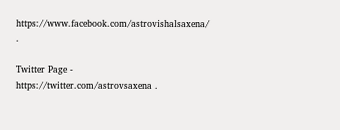https://www.facebook.com/astrovishalsaxena/ .

Twitter Page - https://twitter.com/astrovsaxena .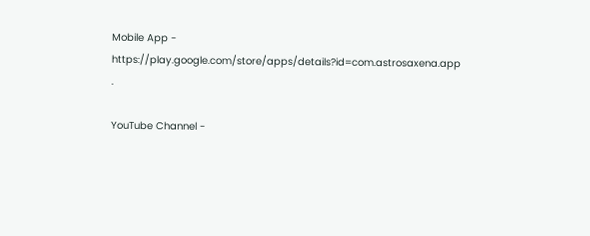Mobile App - https://play.google.com/store/apps/details?id=com.astrosaxena.app  .

YouTube Channel -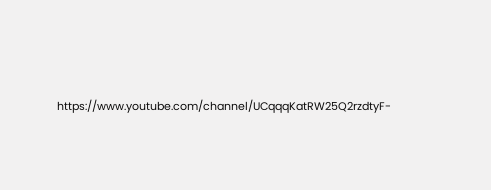https://www.youtube.com/channel/UCqqqKatRW25Q2rzdtyF-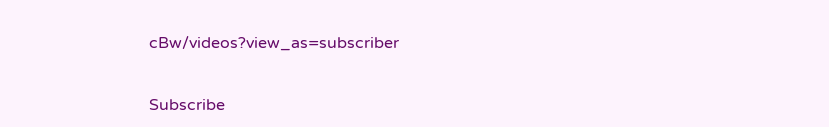cBw/videos?view_as=subscriber


Subscribe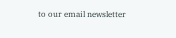to our email newsletter